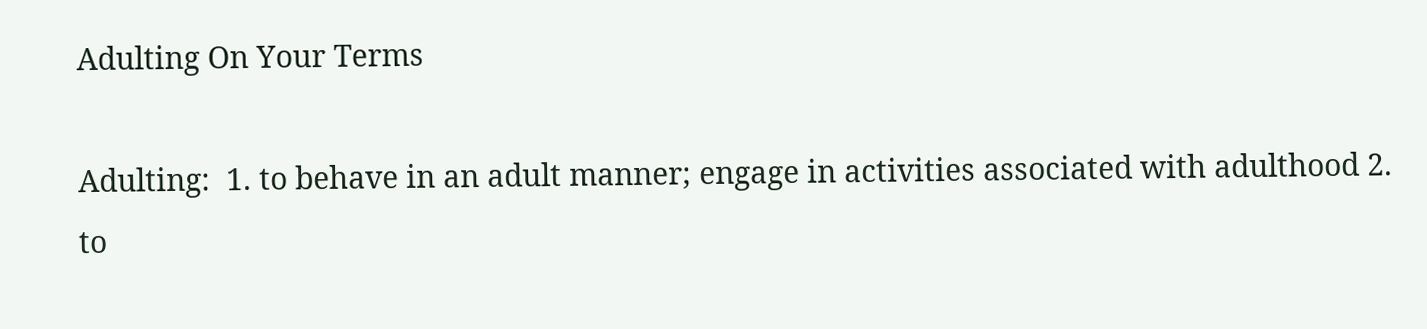Adulting On Your Terms

Adulting:  1. to behave in an adult manner; engage in activities associated with adulthood 2. to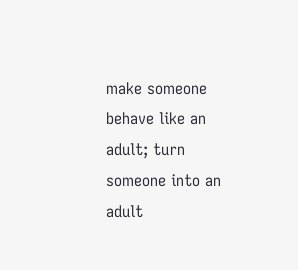make someone behave like an adult; turn someone into an adult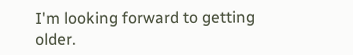I'm looking forward to getting older.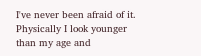I've never been afraid of it. Physically I look younger than my age and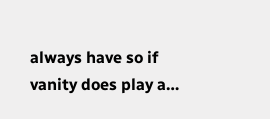always have so if vanity does play a…